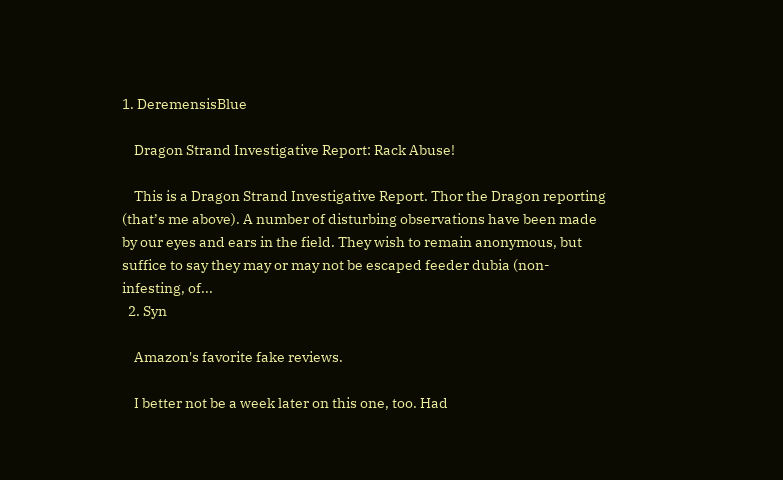1. DeremensisBlue

    Dragon Strand Investigative Report: Rack Abuse!

    This is a Dragon Strand Investigative Report. Thor the Dragon reporting (that’s me above). A number of disturbing observations have been made by our eyes and ears in the field. They wish to remain anonymous, but suffice to say they may or may not be escaped feeder dubia (non-infesting, of...
  2. Syn

    Amazon's favorite fake reviews.

    I better not be a week later on this one, too. Had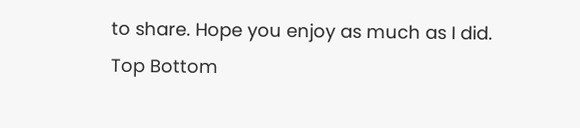to share. Hope you enjoy as much as I did.
Top Bottom